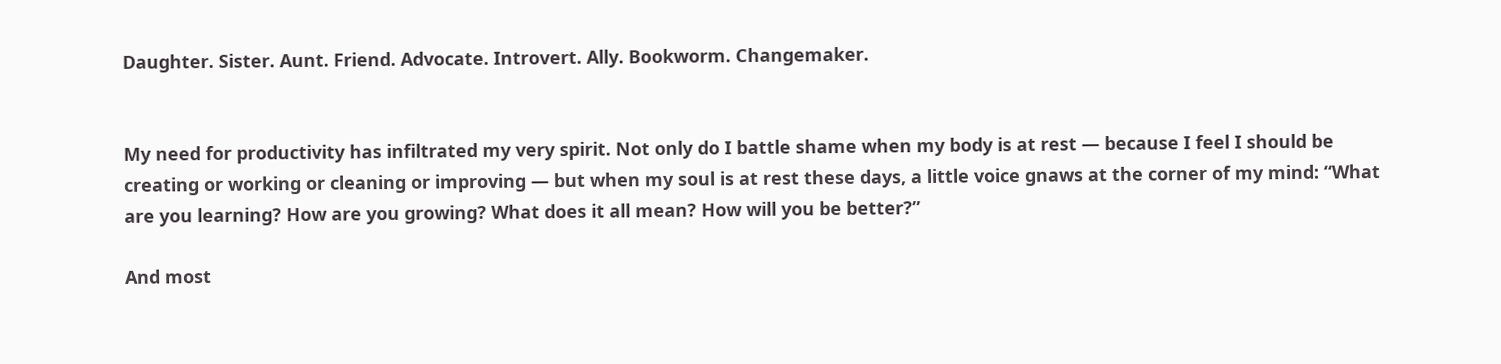Daughter. Sister. Aunt. Friend. Advocate. Introvert. Ally. Bookworm. Changemaker.


My need for productivity has infiltrated my very spirit. Not only do I battle shame when my body is at rest — because I feel I should be creating or working or cleaning or improving — but when my soul is at rest these days, a little voice gnaws at the corner of my mind: “What are you learning? How are you growing? What does it all mean? How will you be better?”

And most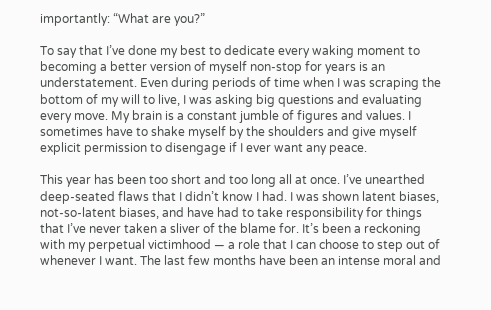importantly: “What are you?”

To say that I’ve done my best to dedicate every waking moment to becoming a better version of myself non-stop for years is an understatement. Even during periods of time when I was scraping the bottom of my will to live, I was asking big questions and evaluating every move. My brain is a constant jumble of figures and values. I sometimes have to shake myself by the shoulders and give myself explicit permission to disengage if I ever want any peace.

This year has been too short and too long all at once. I’ve unearthed deep-seated flaws that I didn’t know I had. I was shown latent biases, not-so-latent biases, and have had to take responsibility for things that I’ve never taken a sliver of the blame for. It’s been a reckoning with my perpetual victimhood — a role that I can choose to step out of whenever I want. The last few months have been an intense moral and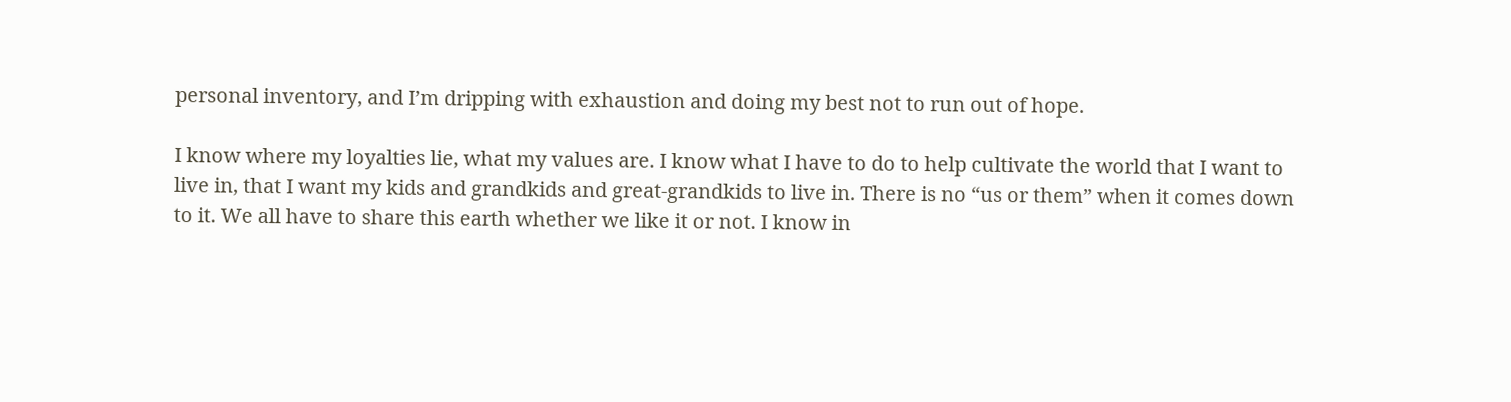personal inventory, and I’m dripping with exhaustion and doing my best not to run out of hope.

I know where my loyalties lie, what my values are. I know what I have to do to help cultivate the world that I want to live in, that I want my kids and grandkids and great-grandkids to live in. There is no “us or them” when it comes down to it. We all have to share this earth whether we like it or not. I know in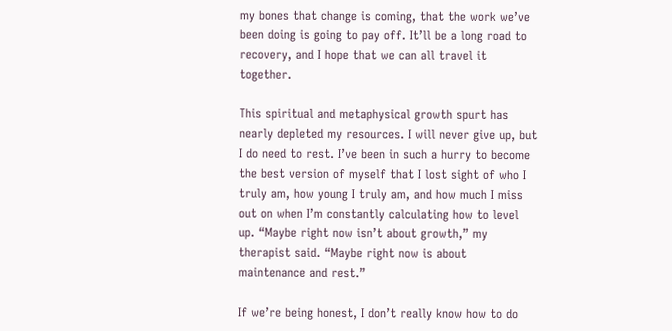my bones that change is coming, that the work we’ve been doing is going to pay off. It’ll be a long road to recovery, and I hope that we can all travel it together.

This spiritual and metaphysical growth spurt has nearly depleted my resources. I will never give up, but I do need to rest. I’ve been in such a hurry to become the best version of myself that I lost sight of who I truly am, how young I truly am, and how much I miss out on when I’m constantly calculating how to level up. “Maybe right now isn’t about growth,” my therapist said. “Maybe right now is about maintenance and rest.”

If we’re being honest, I don’t really know how to do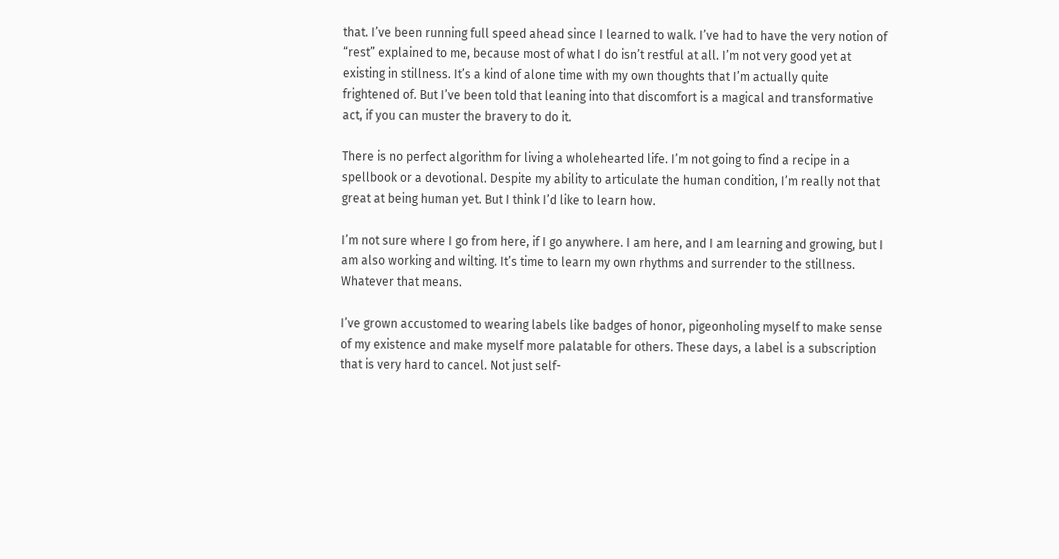that. I’ve been running full speed ahead since I learned to walk. I’ve had to have the very notion of “rest” explained to me, because most of what I do isn’t restful at all. I’m not very good yet at existing in stillness. It’s a kind of alone time with my own thoughts that I’m actually quite frightened of. But I’ve been told that leaning into that discomfort is a magical and transformative act, if you can muster the bravery to do it.

There is no perfect algorithm for living a wholehearted life. I’m not going to find a recipe in a spellbook or a devotional. Despite my ability to articulate the human condition, I’m really not that great at being human yet. But I think I’d like to learn how.

I’m not sure where I go from here, if I go anywhere. I am here, and I am learning and growing, but I am also working and wilting. It’s time to learn my own rhythms and surrender to the stillness. Whatever that means.

I’ve grown accustomed to wearing labels like badges of honor, pigeonholing myself to make sense of my existence and make myself more palatable for others. These days, a label is a subscription that is very hard to cancel. Not just self-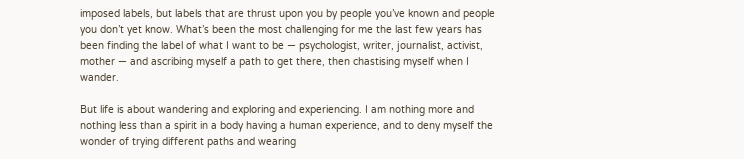imposed labels, but labels that are thrust upon you by people you’ve known and people you don’t yet know. What’s been the most challenging for me the last few years has been finding the label of what I want to be — psychologist, writer, journalist, activist, mother — and ascribing myself a path to get there, then chastising myself when I wander.

But life is about wandering and exploring and experiencing. I am nothing more and nothing less than a spirit in a body having a human experience, and to deny myself the wonder of trying different paths and wearing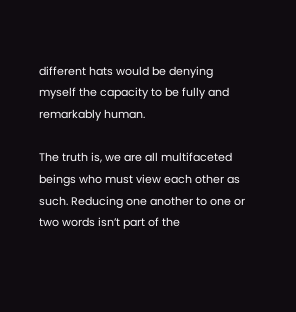different hats would be denying myself the capacity to be fully and remarkably human.

The truth is, we are all multifaceted beings who must view each other as such. Reducing one another to one or two words isn’t part of the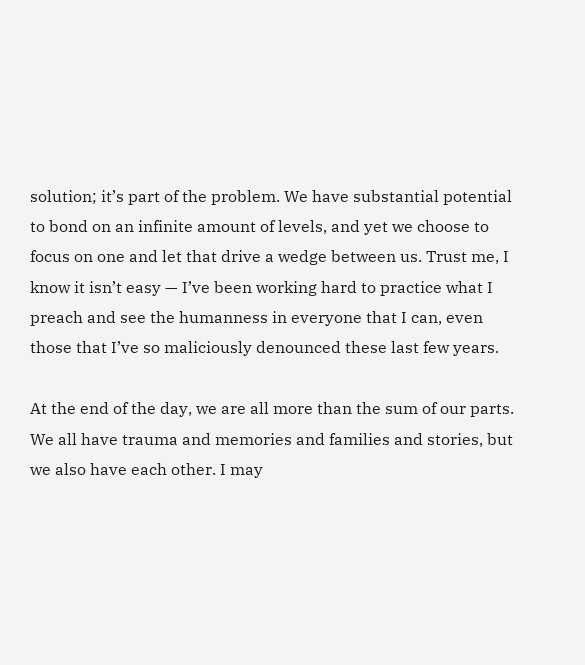solution; it’s part of the problem. We have substantial potential to bond on an infinite amount of levels, and yet we choose to focus on one and let that drive a wedge between us. Trust me, I know it isn’t easy — I’ve been working hard to practice what I preach and see the humanness in everyone that I can, even those that I’ve so maliciously denounced these last few years.

At the end of the day, we are all more than the sum of our parts. We all have trauma and memories and families and stories, but we also have each other. I may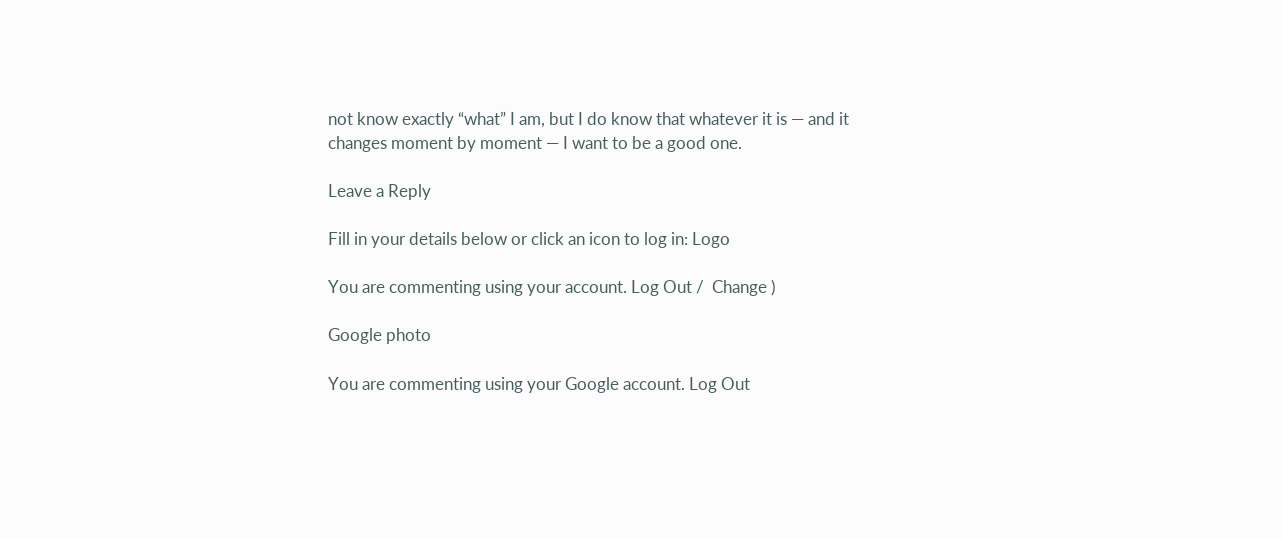not know exactly “what” I am, but I do know that whatever it is — and it changes moment by moment — I want to be a good one.

Leave a Reply

Fill in your details below or click an icon to log in: Logo

You are commenting using your account. Log Out /  Change )

Google photo

You are commenting using your Google account. Log Out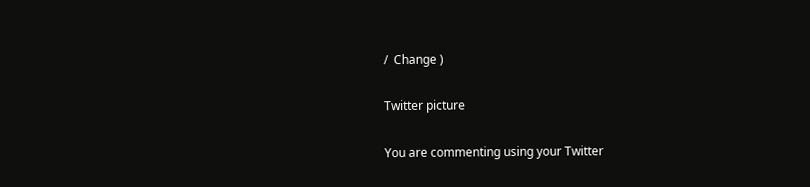/  Change )

Twitter picture

You are commenting using your Twitter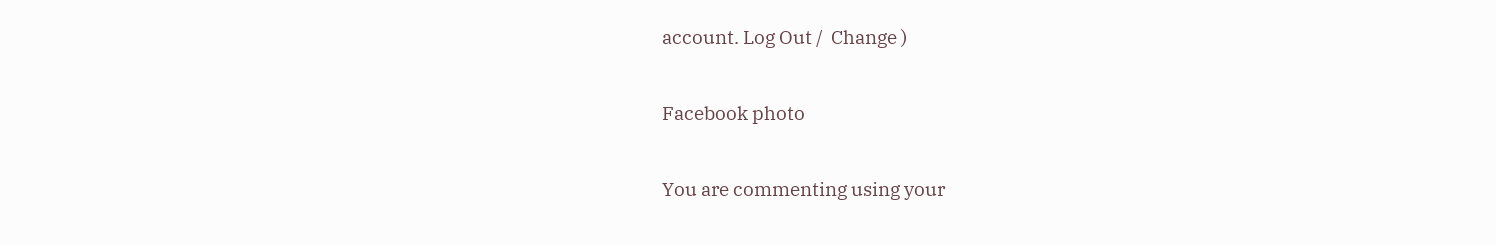account. Log Out /  Change )

Facebook photo

You are commenting using your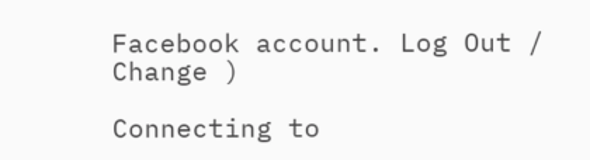Facebook account. Log Out /  Change )

Connecting to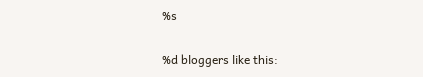%s

%d bloggers like this: